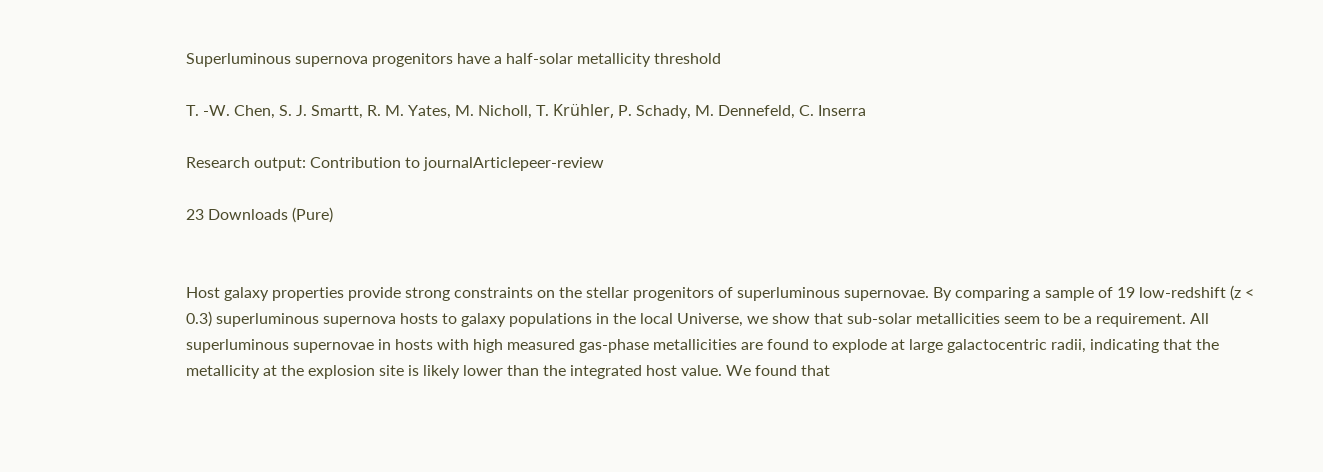Superluminous supernova progenitors have a half-solar metallicity threshold

T. -W. Chen, S. J. Smartt, R. M. Yates, M. Nicholl, T. Krühler, P. Schady, M. Dennefeld, C. Inserra

Research output: Contribution to journalArticlepeer-review

23 Downloads (Pure)


Host galaxy properties provide strong constraints on the stellar progenitors of superluminous supernovae. By comparing a sample of 19 low-redshift (z < 0.3) superluminous supernova hosts to galaxy populations in the local Universe, we show that sub-solar metallicities seem to be a requirement. All superluminous supernovae in hosts with high measured gas-phase metallicities are found to explode at large galactocentric radii, indicating that the metallicity at the explosion site is likely lower than the integrated host value. We found that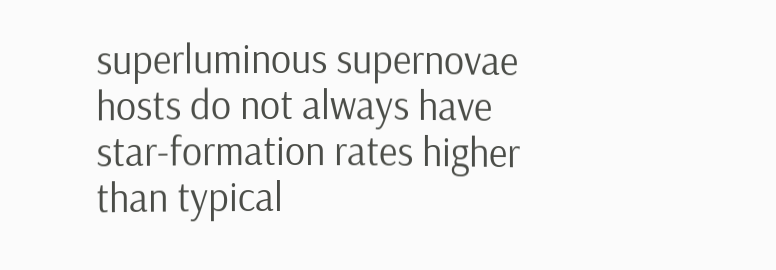superluminous supernovae hosts do not always have star-formation rates higher than typical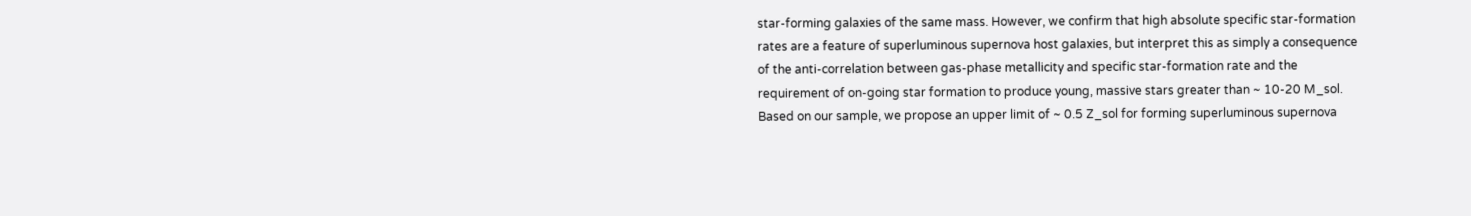star-forming galaxies of the same mass. However, we confirm that high absolute specific star-formation rates are a feature of superluminous supernova host galaxies, but interpret this as simply a consequence of the anti-correlation between gas-phase metallicity and specific star-formation rate and the requirement of on-going star formation to produce young, massive stars greater than ~ 10-20 M_sol. Based on our sample, we propose an upper limit of ~ 0.5 Z_sol for forming superluminous supernova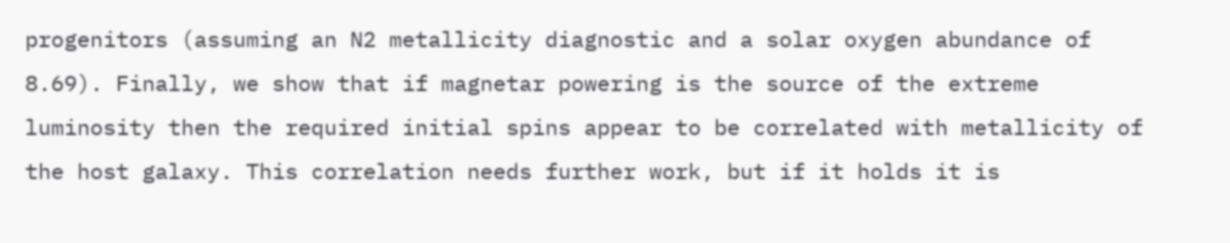progenitors (assuming an N2 metallicity diagnostic and a solar oxygen abundance of 8.69). Finally, we show that if magnetar powering is the source of the extreme luminosity then the required initial spins appear to be correlated with metallicity of the host galaxy. This correlation needs further work, but if it holds it is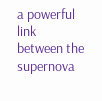a powerful link between the supernova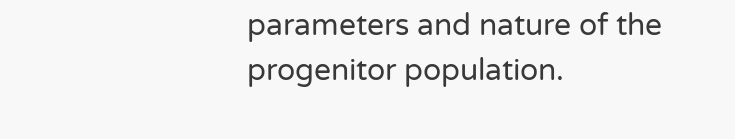parameters and nature of the progenitor population.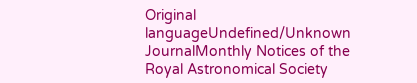Original languageUndefined/Unknown
JournalMonthly Notices of the Royal Astronomical Society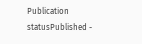Publication statusPublished -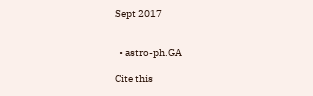Sept 2017


  • astro-ph.GA

Cite this